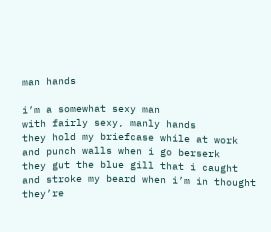man hands

i’m a somewhat sexy man
with fairly sexy, manly hands
they hold my briefcase while at work
and punch walls when i go berserk
they gut the blue gill that i caught
and stroke my beard when i’m in thought
they’re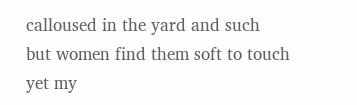calloused in the yard and such
but women find them soft to touch
yet my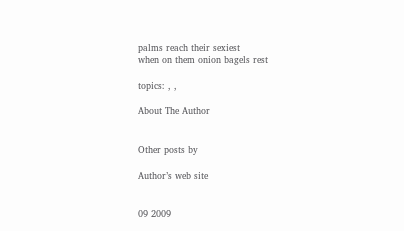palms reach their sexiest
when on them onion bagels rest

topics: , ,

About The Author


Other posts by

Author’s web site


09 2009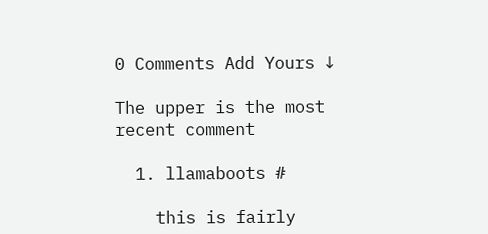0 Comments Add Yours ↓

The upper is the most recent comment

  1. llamaboots #

    this is fairly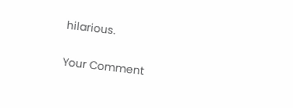hilarious.

Your Comment